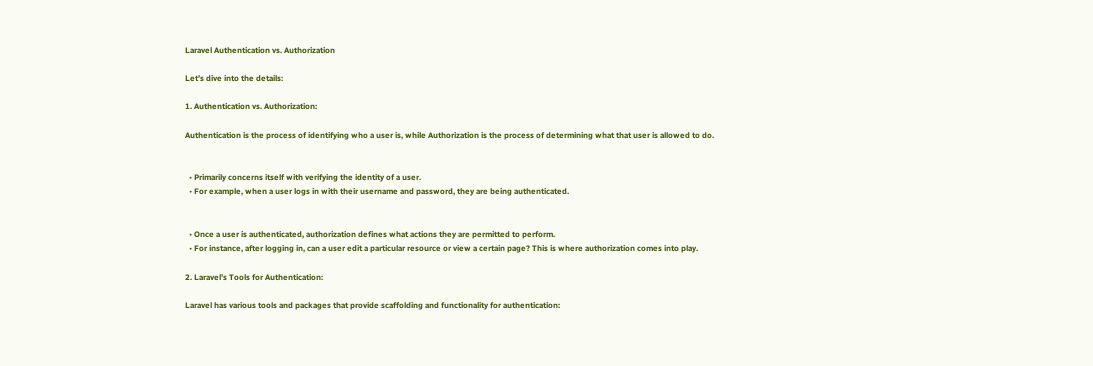Laravel Authentication vs. Authorization

Let’s dive into the details:

1. Authentication vs. Authorization:

Authentication is the process of identifying who a user is, while Authorization is the process of determining what that user is allowed to do.


  • Primarily concerns itself with verifying the identity of a user.
  • For example, when a user logs in with their username and password, they are being authenticated.


  • Once a user is authenticated, authorization defines what actions they are permitted to perform.
  • For instance, after logging in, can a user edit a particular resource or view a certain page? This is where authorization comes into play.

2. Laravel’s Tools for Authentication:

Laravel has various tools and packages that provide scaffolding and functionality for authentication: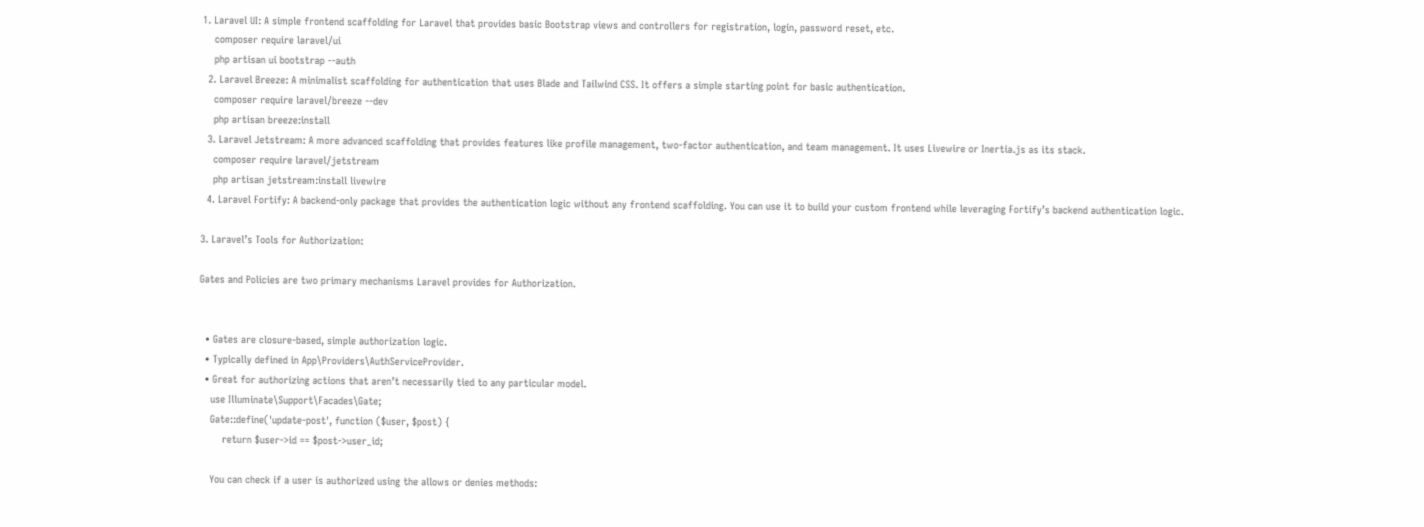1. Laravel UI: A simple frontend scaffolding for Laravel that provides basic Bootstrap views and controllers for registration, login, password reset, etc.
    composer require laravel/ui
    php artisan ui bootstrap --auth
  2. Laravel Breeze: A minimalist scaffolding for authentication that uses Blade and Tailwind CSS. It offers a simple starting point for basic authentication.
    composer require laravel/breeze --dev
    php artisan breeze:install
  3. Laravel Jetstream: A more advanced scaffolding that provides features like profile management, two-factor authentication, and team management. It uses Livewire or Inertia.js as its stack.
    composer require laravel/jetstream
    php artisan jetstream:install livewire
  4. Laravel Fortify: A backend-only package that provides the authentication logic without any frontend scaffolding. You can use it to build your custom frontend while leveraging Fortify’s backend authentication logic.

3. Laravel’s Tools for Authorization:

Gates and Policies are two primary mechanisms Laravel provides for Authorization.


  • Gates are closure-based, simple authorization logic.
  • Typically defined in App\Providers\AuthServiceProvider.
  • Great for authorizing actions that aren’t necessarily tied to any particular model.
    use Illuminate\Support\Facades\Gate;
    Gate::define('update-post', function ($user, $post) {
        return $user->id == $post->user_id;

    You can check if a user is authorized using the allows or denies methods: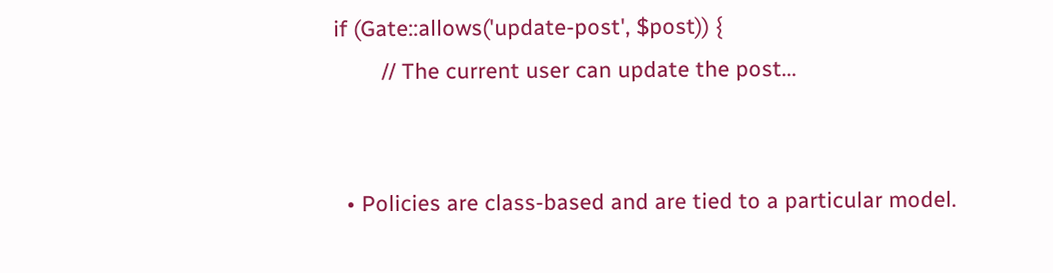if (Gate::allows('update-post', $post)) {
        // The current user can update the post...


  • Policies are class-based and are tied to a particular model.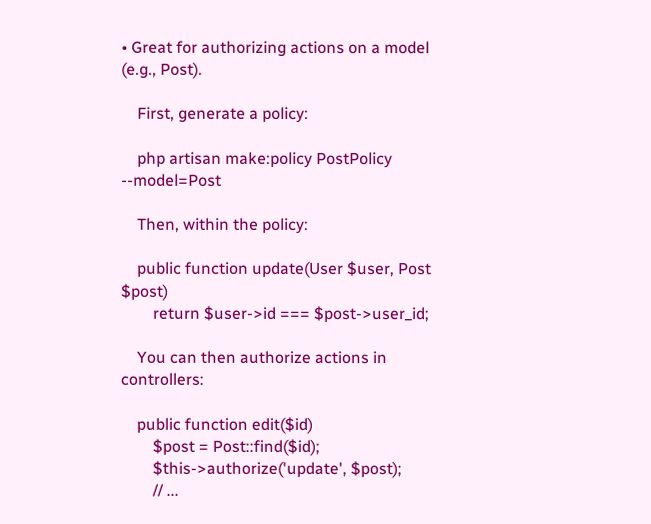• Great for authorizing actions on a model (e.g., Post).

    First, generate a policy:

    php artisan make:policy PostPolicy --model=Post

    Then, within the policy:

    public function update(User $user, Post $post)
        return $user->id === $post->user_id;

    You can then authorize actions in controllers:

    public function edit($id)
        $post = Post::find($id);
        $this->authorize('update', $post);
        // ...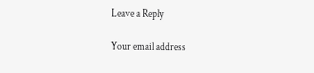Leave a Reply

Your email address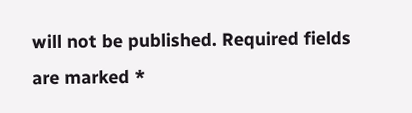will not be published. Required fields are marked *